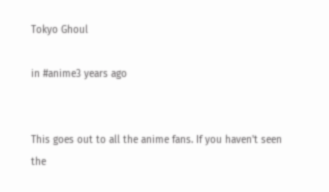Tokyo Ghoul

in #anime3 years ago


This goes out to all the anime fans. If you haven't seen the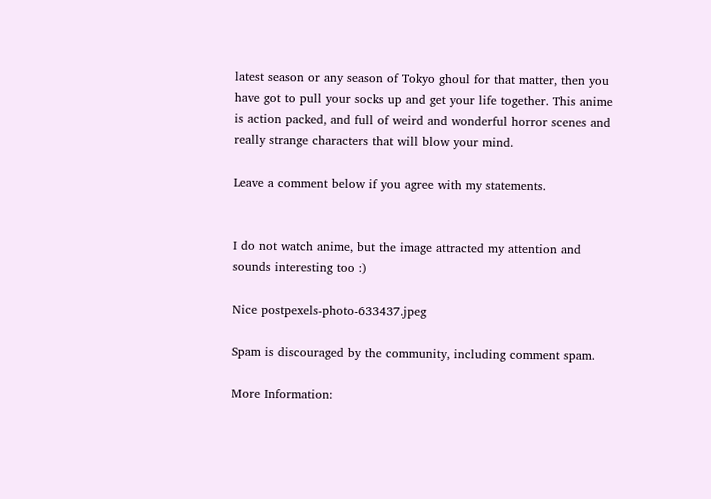latest season or any season of Tokyo ghoul for that matter, then you have got to pull your socks up and get your life together. This anime is action packed, and full of weird and wonderful horror scenes and really strange characters that will blow your mind.

Leave a comment below if you agree with my statements.


I do not watch anime, but the image attracted my attention and sounds interesting too :)

Nice postpexels-photo-633437.jpeg

Spam is discouraged by the community, including comment spam.

More Information: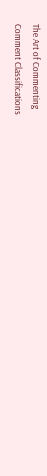The Art of Commenting
Comment Classifications